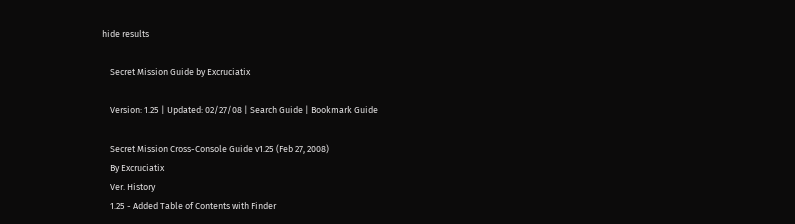hide results

    Secret Mission Guide by Excruciatix

    Version: 1.25 | Updated: 02/27/08 | Search Guide | Bookmark Guide

    Secret Mission Cross-Console Guide v1.25 (Feb 27, 2008)
    By Excruciatix
    Ver. History
    1.25 - Added Table of Contents with Finder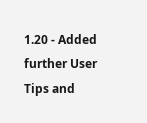1.20 - Added further User Tips and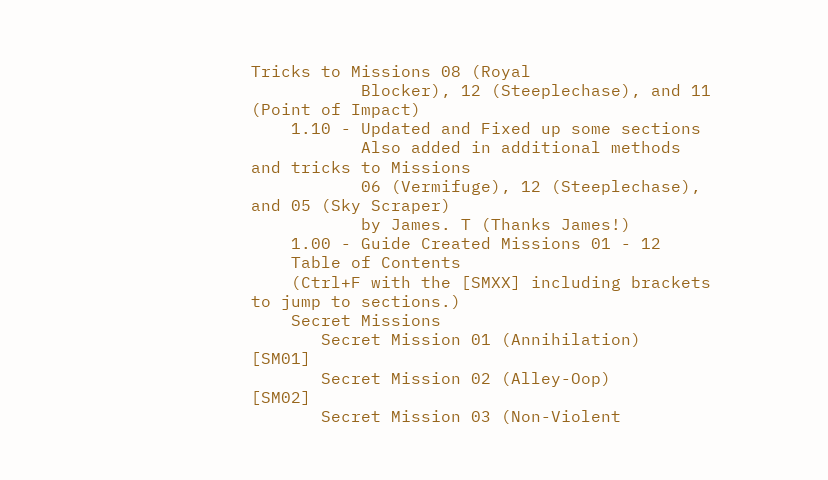Tricks to Missions 08 (Royal
           Blocker), 12 (Steeplechase), and 11 (Point of Impact)
    1.10 - Updated and Fixed up some sections
           Also added in additional methods and tricks to Missions
           06 (Vermifuge), 12 (Steeplechase), and 05 (Sky Scraper)
           by James. T (Thanks James!)
    1.00 - Guide Created Missions 01 - 12
    Table of Contents
    (Ctrl+F with the [SMXX] including brackets to jump to sections.)
    Secret Missions
       Secret Mission 01 (Annihilation)                          [SM01]
       Secret Mission 02 (Alley-Oop)                             [SM02]
       Secret Mission 03 (Non-Violent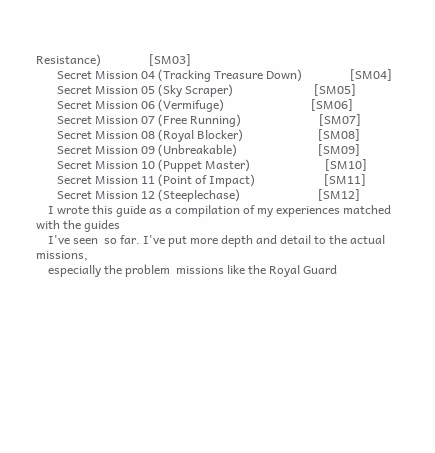Resistance)                [SM03]
       Secret Mission 04 (Tracking Treasure Down)                [SM04]
       Secret Mission 05 (Sky Scraper)                           [SM05]
       Secret Mission 06 (Vermifuge)                             [SM06]
       Secret Mission 07 (Free Running)                          [SM07]
       Secret Mission 08 (Royal Blocker)                         [SM08]
       Secret Mission 09 (Unbreakable)                           [SM09]
       Secret Mission 10 (Puppet Master)                         [SM10]
       Secret Mission 11 (Point of Impact)                       [SM11]
       Secret Mission 12 (Steeplechase)                          [SM12]
    I wrote this guide as a compilation of my experiences matched with the guides
    I've seen  so far. I've put more depth and detail to the actual missions,
    especially the problem  missions like the Royal Guard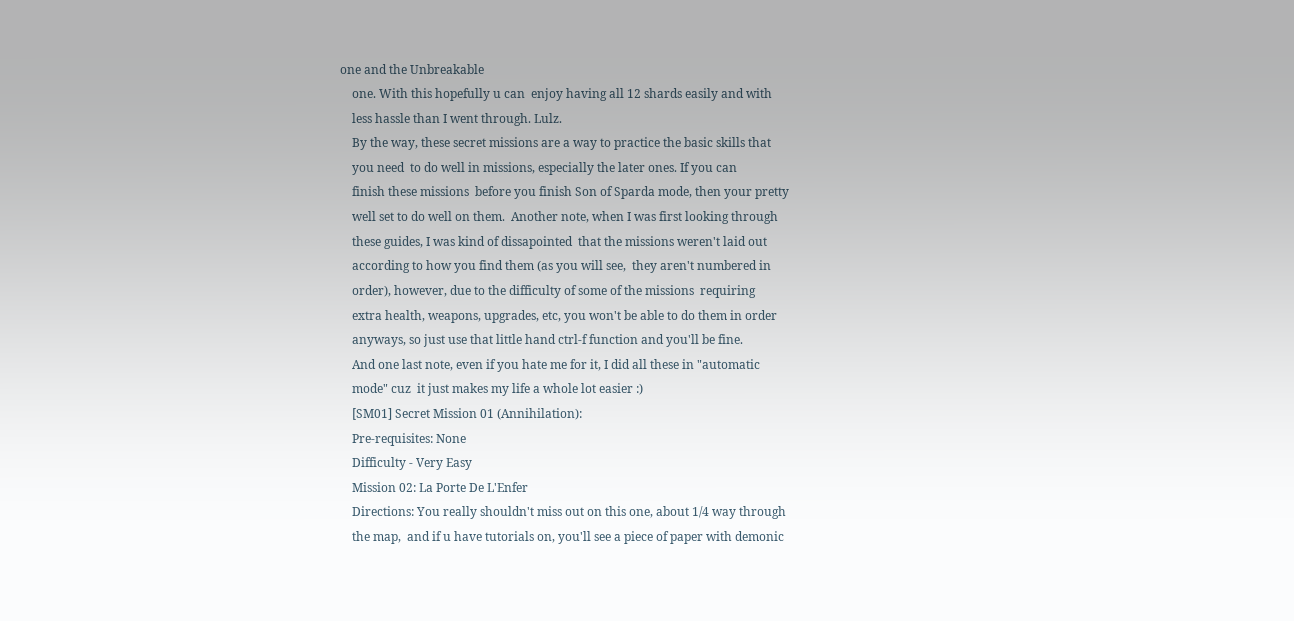one and the Unbreakable
    one. With this hopefully u can  enjoy having all 12 shards easily and with
    less hassle than I went through. Lulz.
    By the way, these secret missions are a way to practice the basic skills that
    you need  to do well in missions, especially the later ones. If you can
    finish these missions  before you finish Son of Sparda mode, then your pretty
    well set to do well on them.  Another note, when I was first looking through
    these guides, I was kind of dissapointed  that the missions weren't laid out
    according to how you find them (as you will see,  they aren't numbered in
    order), however, due to the difficulty of some of the missions  requiring
    extra health, weapons, upgrades, etc, you won't be able to do them in order
    anyways, so just use that little hand ctrl-f function and you'll be fine.
    And one last note, even if you hate me for it, I did all these in "automatic
    mode" cuz  it just makes my life a whole lot easier :)
    [SM01] Secret Mission 01 (Annihilation):
    Pre-requisites: None
    Difficulty - Very Easy
    Mission 02: La Porte De L'Enfer
    Directions: You really shouldn't miss out on this one, about 1/4 way through
    the map,  and if u have tutorials on, you'll see a piece of paper with demonic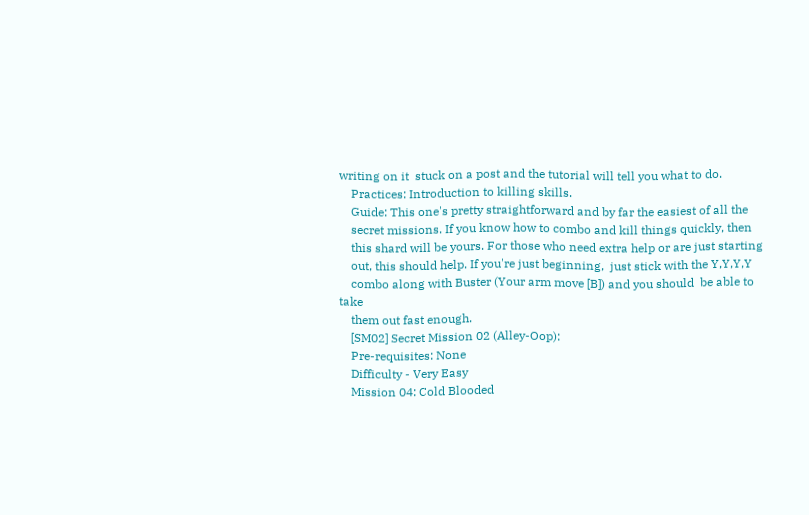writing on it  stuck on a post and the tutorial will tell you what to do.
    Practices: Introduction to killing skills.
    Guide: This one's pretty straightforward and by far the easiest of all the
    secret missions. If you know how to combo and kill things quickly, then
    this shard will be yours. For those who need extra help or are just starting
    out, this should help. If you're just beginning,  just stick with the Y,Y,Y,Y
    combo along with Buster (Your arm move [B]) and you should  be able to take
    them out fast enough.
    [SM02] Secret Mission 02 (Alley-Oop):
    Pre-requisites: None
    Difficulty - Very Easy
    Mission 04: Cold Blooded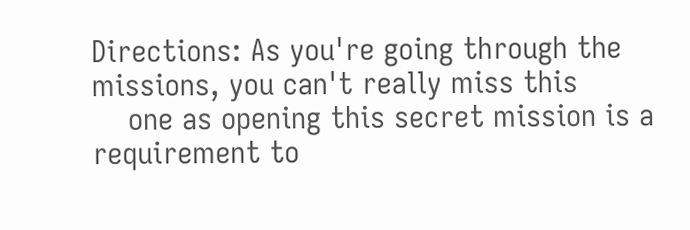Directions: As you're going through the missions, you can't really miss this
    one as opening this secret mission is a requirement to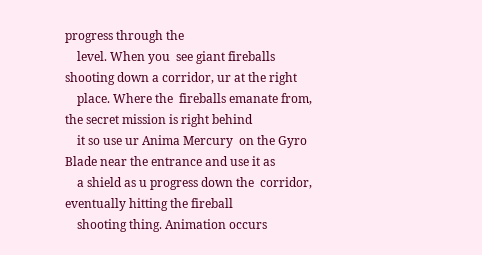progress through the
    level. When you  see giant fireballs shooting down a corridor, ur at the right
    place. Where the  fireballs emanate from, the secret mission is right behind
    it so use ur Anima Mercury  on the Gyro Blade near the entrance and use it as
    a shield as u progress down the  corridor, eventually hitting the fireball
    shooting thing. Animation occurs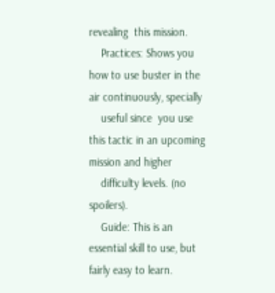revealing  this mission.
    Practices: Shows you how to use buster in the air continuously, specially
    useful since  you use this tactic in an upcoming mission and higher
    difficulty levels. (no spoilers).
    Guide: This is an essential skill to use, but fairly easy to learn.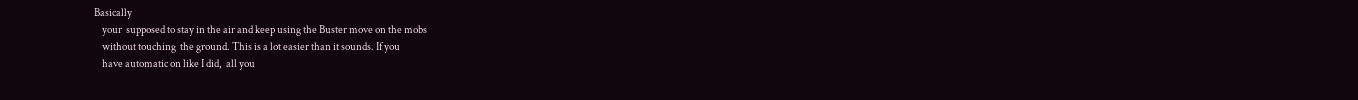Basically
    your  supposed to stay in the air and keep using the Buster move on the mobs
    without touching  the ground. This is a lot easier than it sounds. If you
    have automatic on like I did,  all you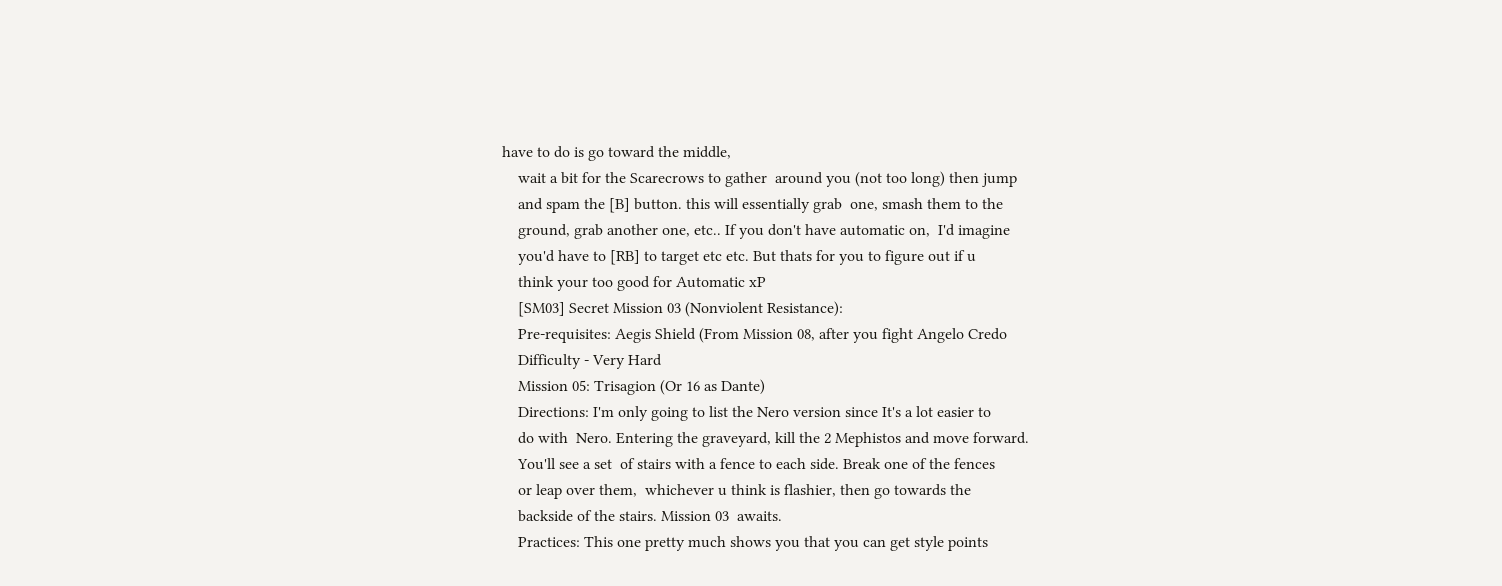have to do is go toward the middle,
    wait a bit for the Scarecrows to gather  around you (not too long) then jump
    and spam the [B] button. this will essentially grab  one, smash them to the
    ground, grab another one, etc.. If you don't have automatic on,  I'd imagine
    you'd have to [RB] to target etc etc. But thats for you to figure out if u
    think your too good for Automatic xP
    [SM03] Secret Mission 03 (Nonviolent Resistance):
    Pre-requisites: Aegis Shield (From Mission 08, after you fight Angelo Credo
    Difficulty - Very Hard
    Mission 05: Trisagion (Or 16 as Dante)
    Directions: I'm only going to list the Nero version since It's a lot easier to
    do with  Nero. Entering the graveyard, kill the 2 Mephistos and move forward.
    You'll see a set  of stairs with a fence to each side. Break one of the fences
    or leap over them,  whichever u think is flashier, then go towards the
    backside of the stairs. Mission 03  awaits.
    Practices: This one pretty much shows you that you can get style points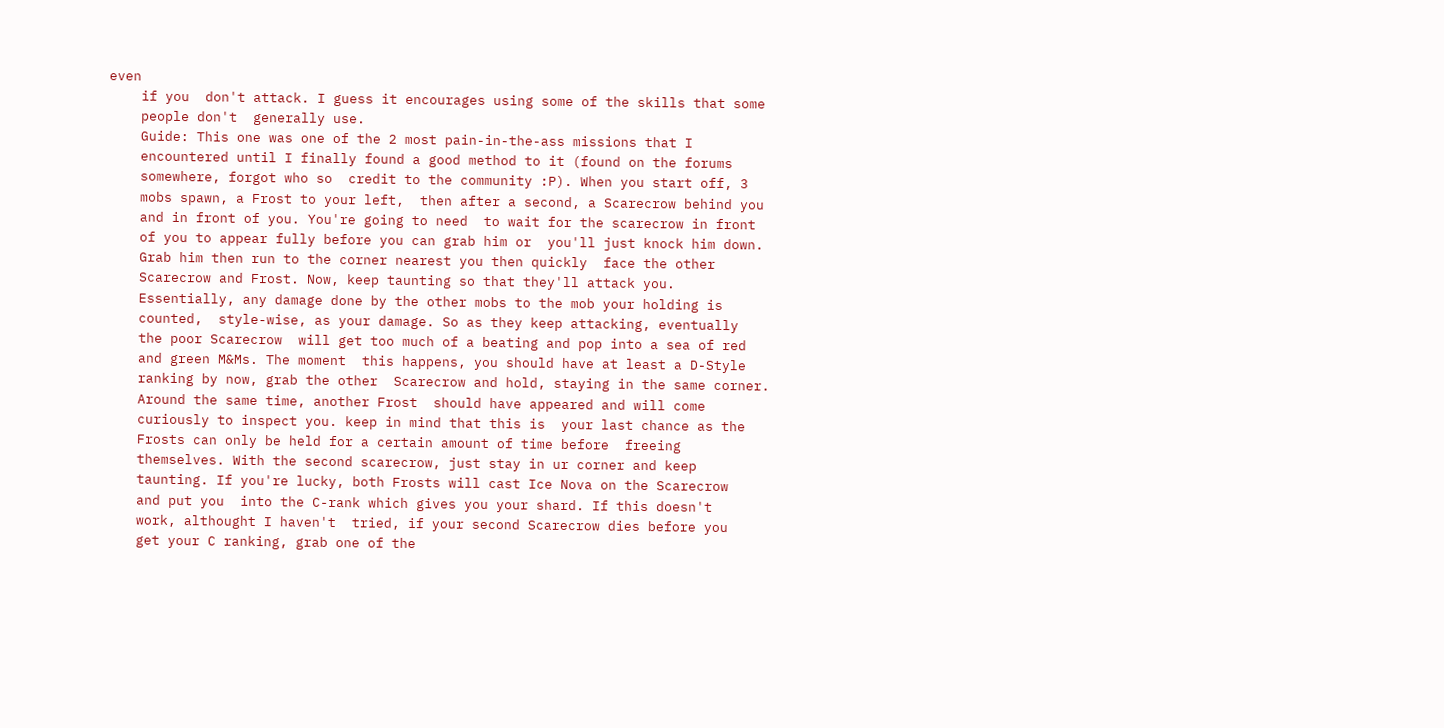even
    if you  don't attack. I guess it encourages using some of the skills that some
    people don't  generally use.
    Guide: This one was one of the 2 most pain-in-the-ass missions that I
    encountered until I finally found a good method to it (found on the forums
    somewhere, forgot who so  credit to the community :P). When you start off, 3
    mobs spawn, a Frost to your left,  then after a second, a Scarecrow behind you
    and in front of you. You're going to need  to wait for the scarecrow in front
    of you to appear fully before you can grab him or  you'll just knock him down.
    Grab him then run to the corner nearest you then quickly  face the other
    Scarecrow and Frost. Now, keep taunting so that they'll attack you.
    Essentially, any damage done by the other mobs to the mob your holding is
    counted,  style-wise, as your damage. So as they keep attacking, eventually
    the poor Scarecrow  will get too much of a beating and pop into a sea of red
    and green M&Ms. The moment  this happens, you should have at least a D-Style
    ranking by now, grab the other  Scarecrow and hold, staying in the same corner.
    Around the same time, another Frost  should have appeared and will come
    curiously to inspect you. keep in mind that this is  your last chance as the
    Frosts can only be held for a certain amount of time before  freeing
    themselves. With the second scarecrow, just stay in ur corner and keep
    taunting. If you're lucky, both Frosts will cast Ice Nova on the Scarecrow
    and put you  into the C-rank which gives you your shard. If this doesn't
    work, althought I haven't  tried, if your second Scarecrow dies before you
    get your C ranking, grab one of the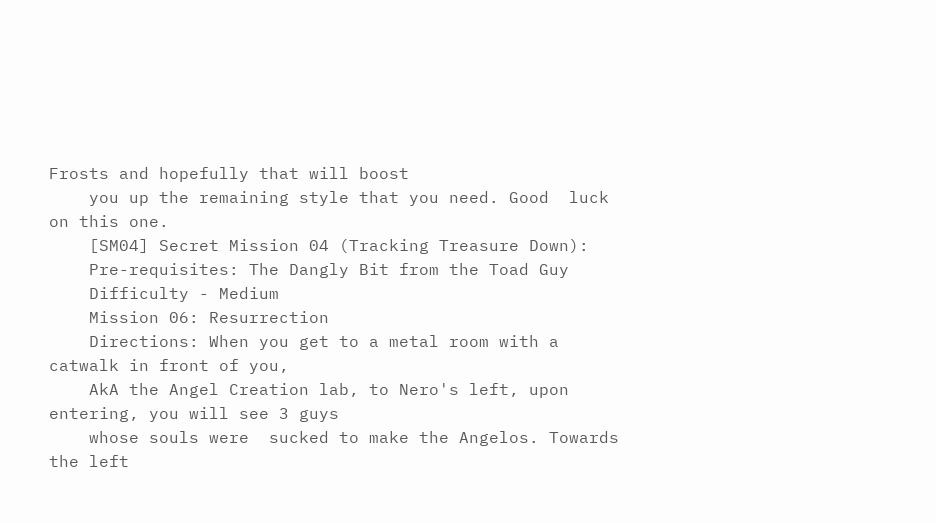Frosts and hopefully that will boost
    you up the remaining style that you need. Good  luck on this one.
    [SM04] Secret Mission 04 (Tracking Treasure Down):
    Pre-requisites: The Dangly Bit from the Toad Guy
    Difficulty - Medium
    Mission 06: Resurrection
    Directions: When you get to a metal room with a catwalk in front of you,
    AkA the Angel Creation lab, to Nero's left, upon entering, you will see 3 guys
    whose souls were  sucked to make the Angelos. Towards the left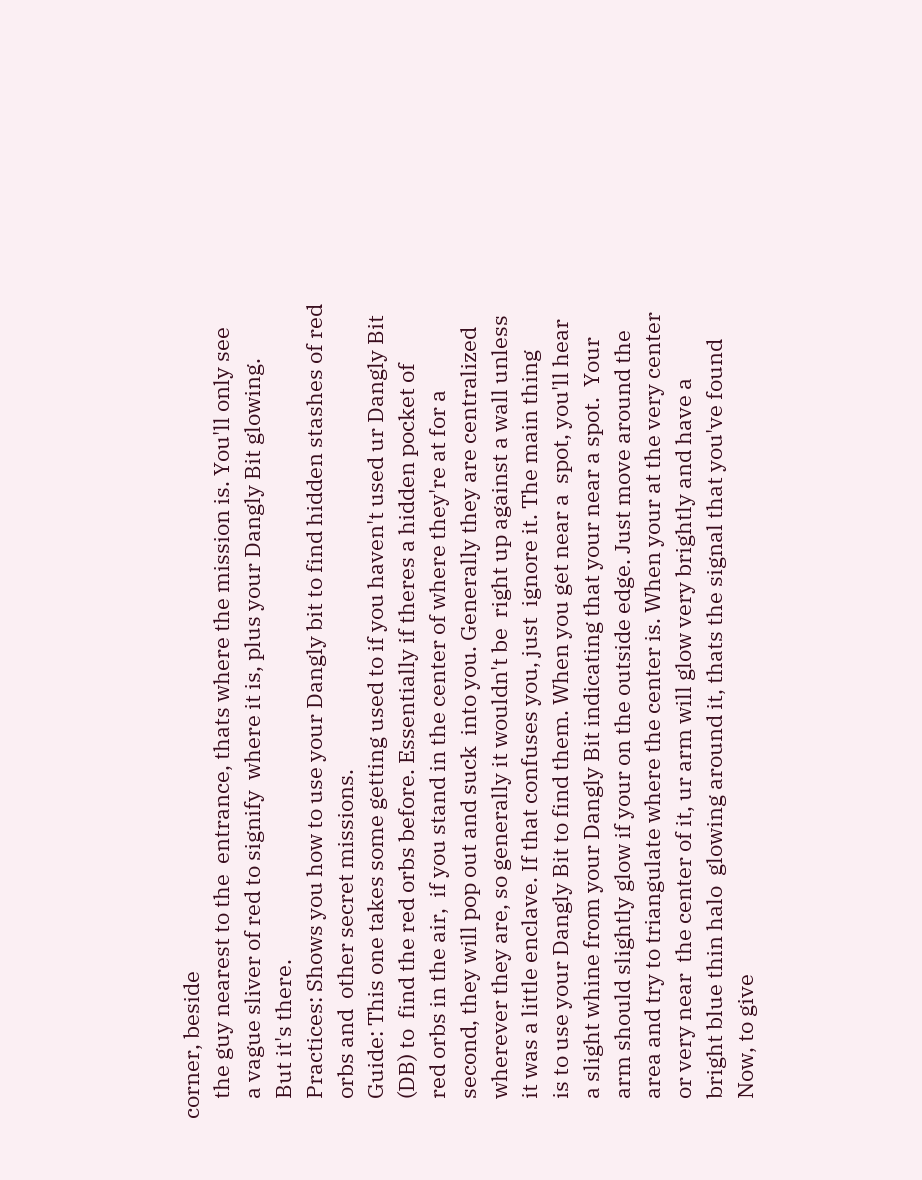corner, beside
    the guy nearest to the  entrance, thats where the mission is. You'll only see
    a vague sliver of red to signify  where it is, plus your Dangly Bit glowing.
    But it's there.
    Practices: Shows you how to use your Dangly bit to find hidden stashes of red
    orbs and  other secret missions.
    Guide: This one takes some getting used to if you haven't used ur Dangly Bit
    (DB) to  find the red orbs before. Essentially if theres a hidden pocket of
    red orbs in the air,  if you stand in the center of where they're at for a
    second, they will pop out and suck  into you. Generally they are centralized
    wherever they are, so generally it wouldn't be  right up against a wall unless
    it was a little enclave. If that confuses you, just  ignore it. The main thing
    is to use your Dangly Bit to find them. When you get near a  spot, you'll hear
    a slight whine from your Dangly Bit indicating that your near a spot.  Your
    arm should slightly glow if your on the outside edge. Just move around the
    area and try to triangulate where the center is. When your at the very center
    or very near  the center of it, ur arm will glow very brightly and have a
    bright blue thin halo  glowing around it, thats the signal that you've found
    Now, to give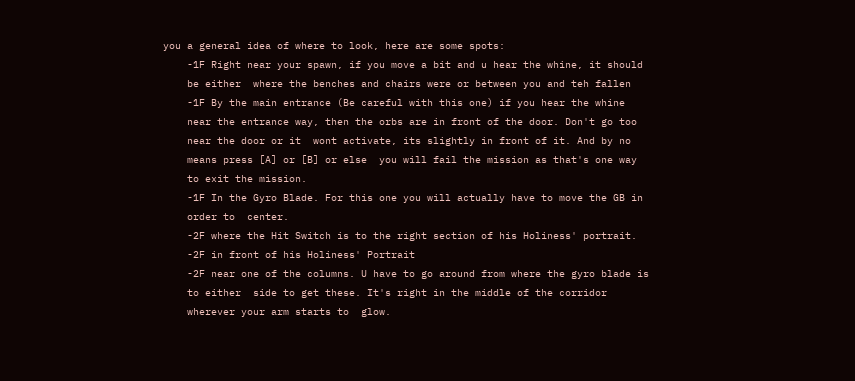you a general idea of where to look, here are some spots:
    -1F Right near your spawn, if you move a bit and u hear the whine, it should
    be either  where the benches and chairs were or between you and teh fallen
    -1F By the main entrance (Be careful with this one) if you hear the whine
    near the entrance way, then the orbs are in front of the door. Don't go too
    near the door or it  wont activate, its slightly in front of it. And by no
    means press [A] or [B] or else  you will fail the mission as that's one way
    to exit the mission.
    -1F In the Gyro Blade. For this one you will actually have to move the GB in
    order to  center.
    -2F where the Hit Switch is to the right section of his Holiness' portrait.
    -2F in front of his Holiness' Portrait
    -2F near one of the columns. U have to go around from where the gyro blade is
    to either  side to get these. It's right in the middle of the corridor
    wherever your arm starts to  glow.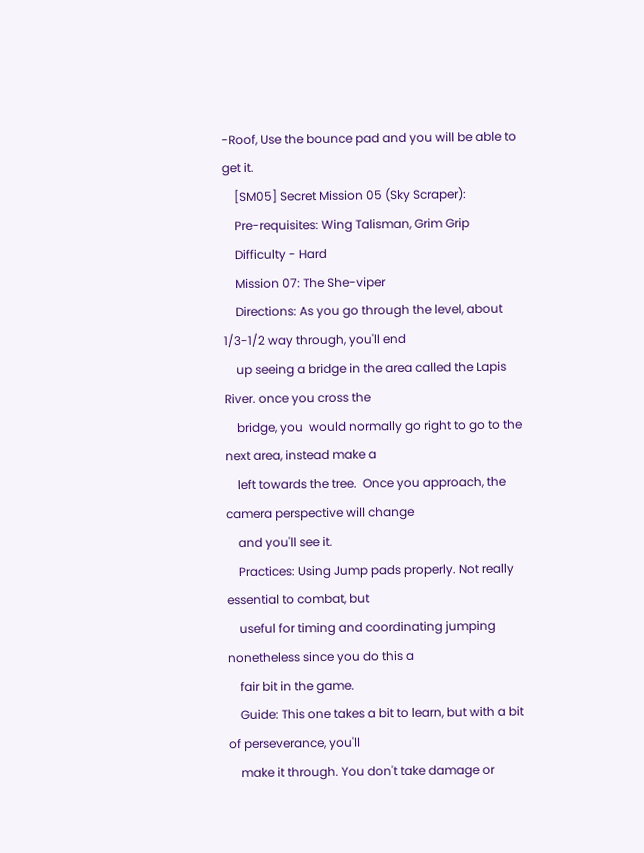-Roof, Use the bounce pad and you will be able to get it.
    [SM05] Secret Mission 05 (Sky Scraper):
    Pre-requisites: Wing Talisman, Grim Grip
    Difficulty - Hard
    Mission 07: The She-viper
    Directions: As you go through the level, about 1/3-1/2 way through, you'll end
    up seeing a bridge in the area called the Lapis River. once you cross the
    bridge, you  would normally go right to go to the next area, instead make a
    left towards the tree.  Once you approach, the camera perspective will change
    and you'll see it.
    Practices: Using Jump pads properly. Not really essential to combat, but
    useful for timing and coordinating jumping nonetheless since you do this a
    fair bit in the game.
    Guide: This one takes a bit to learn, but with a bit of perseverance, you'll
    make it through. You don't take damage or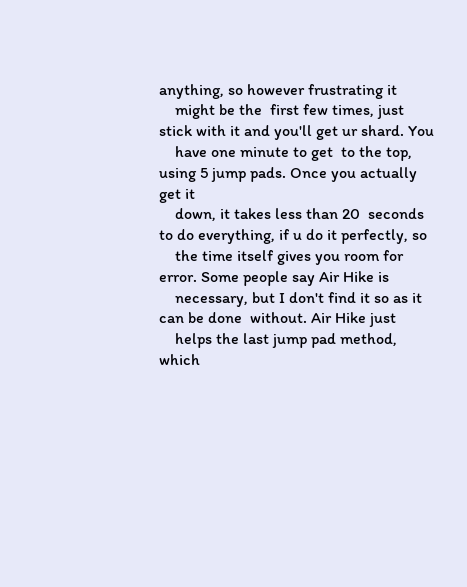anything, so however frustrating it
    might be the  first few times, just stick with it and you'll get ur shard. You
    have one minute to get  to the top, using 5 jump pads. Once you actually get it
    down, it takes less than 20  seconds to do everything, if u do it perfectly, so
    the time itself gives you room for  error. Some people say Air Hike is
    necessary, but I don't find it so as it can be done  without. Air Hike just
    helps the last jump pad method, which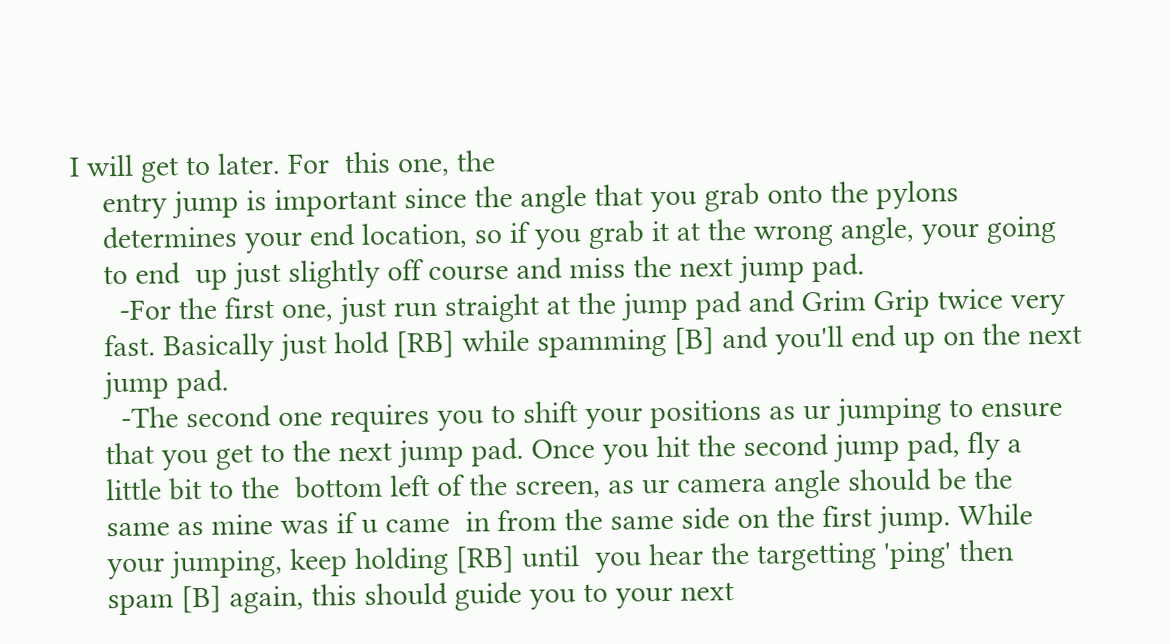I will get to later. For  this one, the
    entry jump is important since the angle that you grab onto the pylons
    determines your end location, so if you grab it at the wrong angle, your going
    to end  up just slightly off course and miss the next jump pad.
      -For the first one, just run straight at the jump pad and Grim Grip twice very
    fast. Basically just hold [RB] while spamming [B] and you'll end up on the next
    jump pad.
      -The second one requires you to shift your positions as ur jumping to ensure
    that you get to the next jump pad. Once you hit the second jump pad, fly a
    little bit to the  bottom left of the screen, as ur camera angle should be the
    same as mine was if u came  in from the same side on the first jump. While
    your jumping, keep holding [RB] until  you hear the targetting 'ping' then
    spam [B] again, this should guide you to your next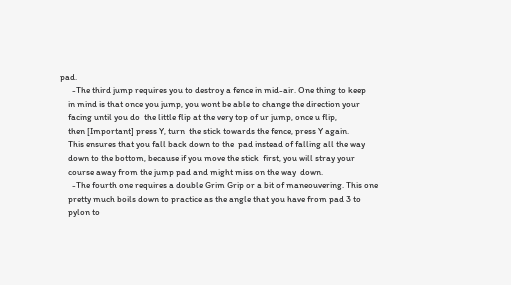pad.
      -The third jump requires you to destroy a fence in mid-air. One thing to keep
    in mind is that once you jump, you wont be able to change the direction your
    facing until you do  the little flip at the very top of ur jump, once u flip,
    then [Important] press Y, turn  the stick towards the fence, press Y again.
    This ensures that you fall back down to the  pad instead of falling all the way
    down to the bottom, because if you move the stick  first, you will stray your
    course away from the jump pad and might miss on the way  down.
      -The fourth one requires a double Grim Grip or a bit of maneouvering. This one
    pretty much boils down to practice as the angle that you have from pad 3 to
    pylon to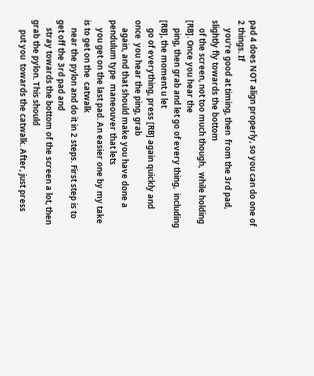pad 4 does NOT align properly, so you can do one of 2 things. If
    you're good at timing, then  from the 3rd pad, slightly fly towards the bottom
    of the screen, not too much though,  while holding [RB]. Once you hear the
    ping, then grab and let go of every thing,  including [RB], the moment u let
    go of everything, press [RB] again quickly and once  you hear the ping, grab
    again, and that should make you have done a pendulum type  maneouver that lets
    you get on the last pad. An easier one by my take is to get on the  catwalk
    near the pylon and do it in 2 steps. First step is to get off the 3rd pad and
    stray towards the bottom of the screen a lot, then grab the pylon. This should
     put you  towards the catwalk. After, just press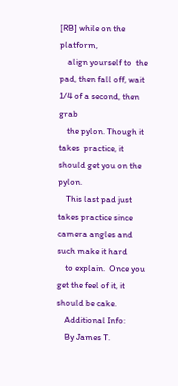[RB] while on the platform,
    align yourself to  the pad, then fall off, wait 1/4 of a second, then grab
    the pylon. Though it takes  practice, it should get you on the pylon.
    This last pad just takes practice since camera angles and such make it hard
    to explain.  Once you get the feel of it, it should be cake.
    Additional Info:
    By James T.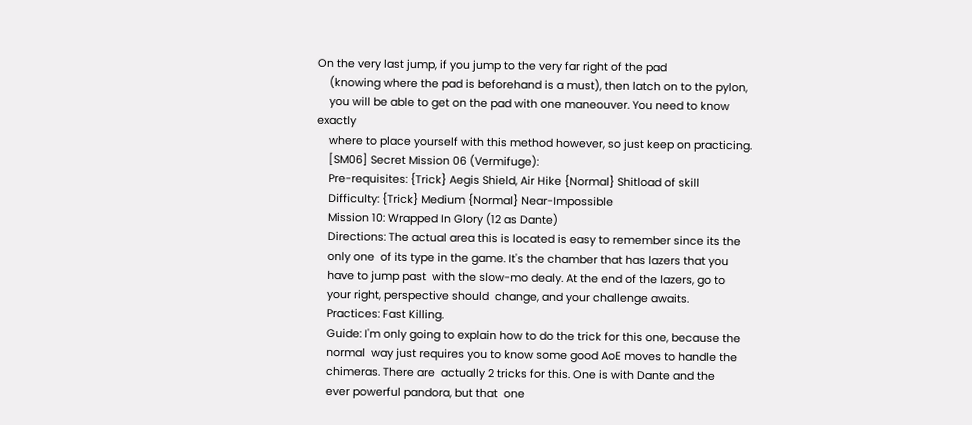On the very last jump, if you jump to the very far right of the pad
    (knowing where the pad is beforehand is a must), then latch on to the pylon,
    you will be able to get on the pad with one maneouver. You need to know exactly
    where to place yourself with this method however, so just keep on practicing.
    [SM06] Secret Mission 06 (Vermifuge):
    Pre-requisites: {Trick} Aegis Shield, Air Hike {Normal} Shitload of skill
    Difficulty: {Trick} Medium {Normal} Near-Impossible
    Mission 10: Wrapped In Glory (12 as Dante)
    Directions: The actual area this is located is easy to remember since its the
    only one  of its type in the game. It's the chamber that has lazers that you
    have to jump past  with the slow-mo dealy. At the end of the lazers, go to
    your right, perspective should  change, and your challenge awaits.
    Practices: Fast Killing.
    Guide: I'm only going to explain how to do the trick for this one, because the
    normal  way just requires you to know some good AoE moves to handle the
    chimeras. There are  actually 2 tricks for this. One is with Dante and the
    ever powerful pandora, but that  one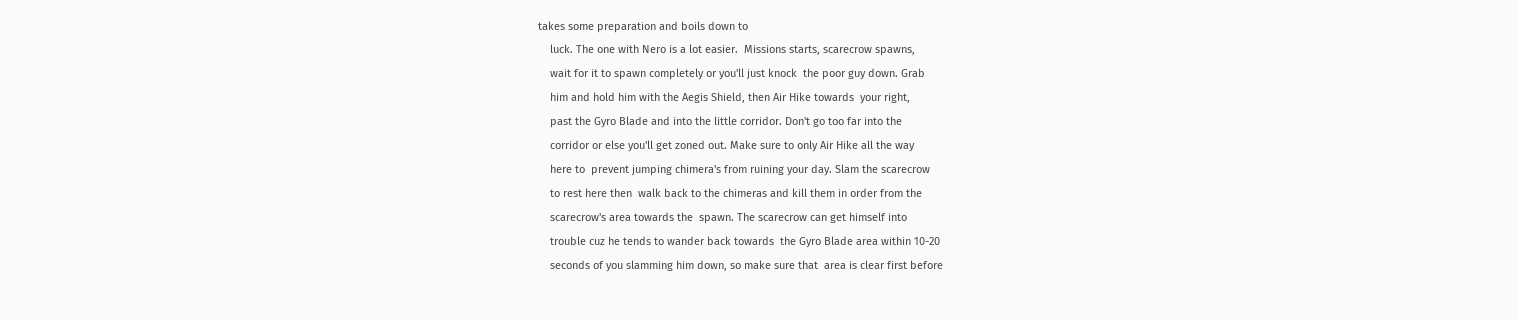takes some preparation and boils down to
    luck. The one with Nero is a lot easier.  Missions starts, scarecrow spawns,
    wait for it to spawn completely or you'll just knock  the poor guy down. Grab
    him and hold him with the Aegis Shield, then Air Hike towards  your right,
    past the Gyro Blade and into the little corridor. Don't go too far into the
    corridor or else you'll get zoned out. Make sure to only Air Hike all the way
    here to  prevent jumping chimera's from ruining your day. Slam the scarecrow
    to rest here then  walk back to the chimeras and kill them in order from the
    scarecrow's area towards the  spawn. The scarecrow can get himself into
    trouble cuz he tends to wander back towards  the Gyro Blade area within 10-20
    seconds of you slamming him down, so make sure that  area is clear first before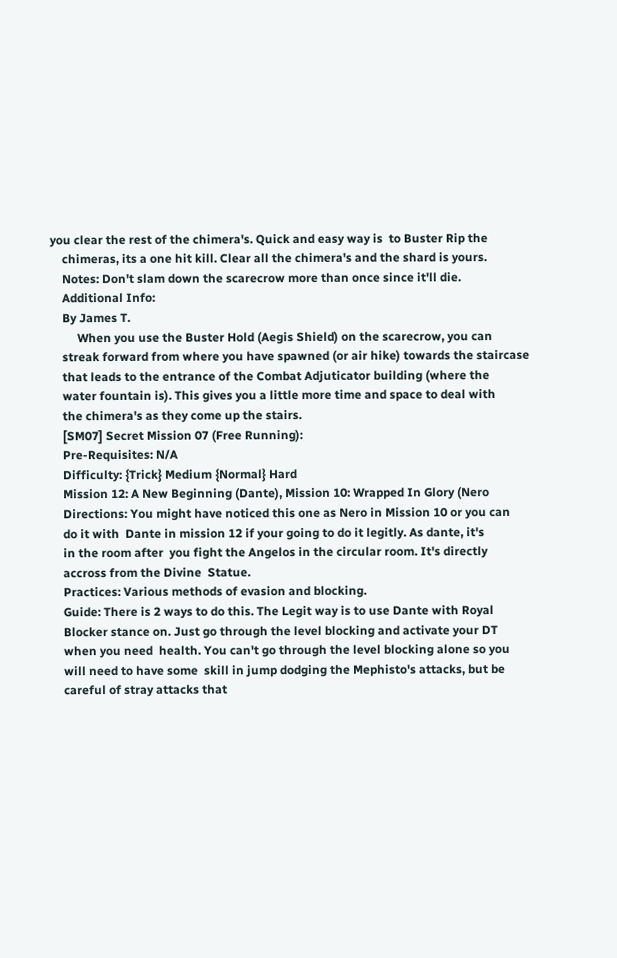you clear the rest of the chimera's. Quick and easy way is  to Buster Rip the
    chimeras, its a one hit kill. Clear all the chimera's and the shard is yours.
    Notes: Don't slam down the scarecrow more than once since it'll die.
    Additional Info:
    By James T.
         When you use the Buster Hold (Aegis Shield) on the scarecrow, you can
    streak forward from where you have spawned (or air hike) towards the staircase
    that leads to the entrance of the Combat Adjuticator building (where the
    water fountain is). This gives you a little more time and space to deal with
    the chimera's as they come up the stairs.
    [SM07] Secret Mission 07 (Free Running):
    Pre-Requisites: N/A
    Difficulty: {Trick} Medium {Normal} Hard
    Mission 12: A New Beginning (Dante), Mission 10: Wrapped In Glory (Nero
    Directions: You might have noticed this one as Nero in Mission 10 or you can
    do it with  Dante in mission 12 if your going to do it legitly. As dante, it's
    in the room after  you fight the Angelos in the circular room. It's directly
    accross from the Divine  Statue.
    Practices: Various methods of evasion and blocking.
    Guide: There is 2 ways to do this. The Legit way is to use Dante with Royal
    Blocker stance on. Just go through the level blocking and activate your DT
    when you need  health. You can't go through the level blocking alone so you
    will need to have some  skill in jump dodging the Mephisto's attacks, but be
    careful of stray attacks that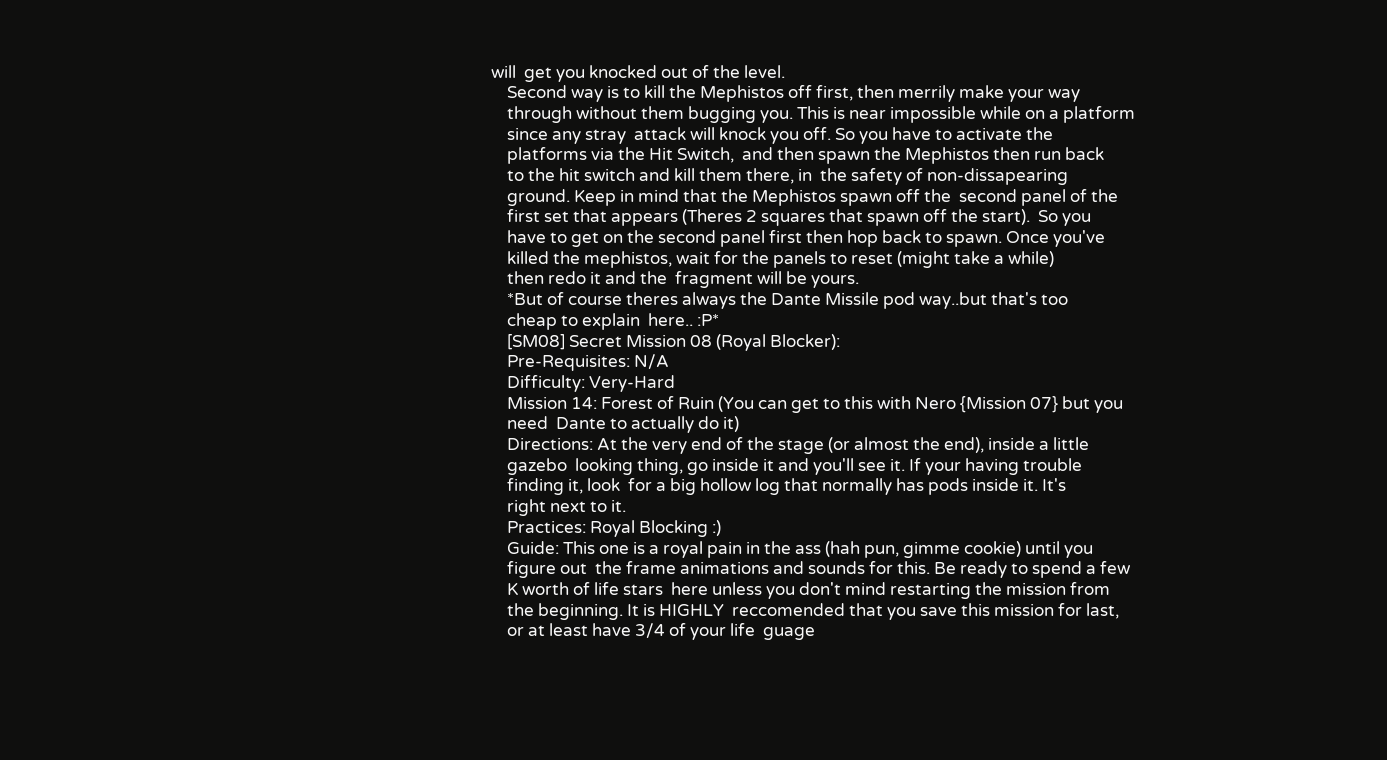will  get you knocked out of the level.
    Second way is to kill the Mephistos off first, then merrily make your way
    through without them bugging you. This is near impossible while on a platform
    since any stray  attack will knock you off. So you have to activate the
    platforms via the Hit Switch,  and then spawn the Mephistos then run back
    to the hit switch and kill them there, in  the safety of non-dissapearing
    ground. Keep in mind that the Mephistos spawn off the  second panel of the
    first set that appears (Theres 2 squares that spawn off the start).  So you
    have to get on the second panel first then hop back to spawn. Once you've
    killed the mephistos, wait for the panels to reset (might take a while)
    then redo it and the  fragment will be yours.
    *But of course theres always the Dante Missile pod way..but that's too
    cheap to explain  here.. :P*
    [SM08] Secret Mission 08 (Royal Blocker):
    Pre-Requisites: N/A
    Difficulty: Very-Hard
    Mission 14: Forest of Ruin (You can get to this with Nero {Mission 07} but you
    need  Dante to actually do it)
    Directions: At the very end of the stage (or almost the end), inside a little
    gazebo  looking thing, go inside it and you'll see it. If your having trouble
    finding it, look  for a big hollow log that normally has pods inside it. It's
    right next to it.
    Practices: Royal Blocking :)
    Guide: This one is a royal pain in the ass (hah pun, gimme cookie) until you
    figure out  the frame animations and sounds for this. Be ready to spend a few
    K worth of life stars  here unless you don't mind restarting the mission from
    the beginning. It is HIGHLY  reccomended that you save this mission for last,
    or at least have 3/4 of your life  guage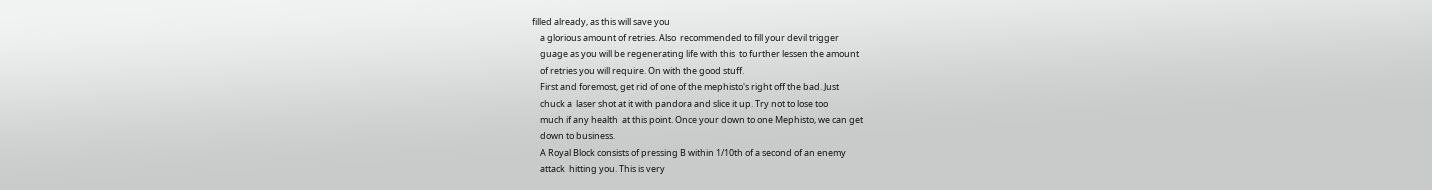filled already, as this will save you
    a glorious amount of retries. Also  recommended to fill your devil trigger
    guage as you will be regenerating life with this  to further lessen the amount
    of retries you will require. On with the good stuff.
    First and foremost, get rid of one of the mephisto's right off the bad. Just
    chuck a  laser shot at it with pandora and slice it up. Try not to lose too
    much if any health  at this point. Once your down to one Mephisto, we can get
    down to business.
    A Royal Block consists of pressing B within 1/10th of a second of an enemy
    attack  hitting you. This is very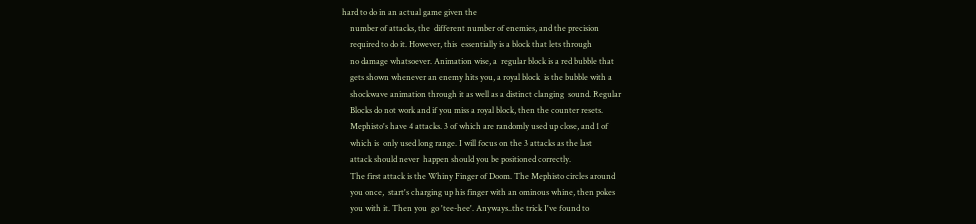hard to do in an actual game given the
    number of attacks, the  different number of enemies, and the precision
    required to do it. However, this  essentially is a block that lets through
    no damage whatsoever. Animation wise, a  regular block is a red bubble that
    gets shown whenever an enemy hits you, a royal block  is the bubble with a
    shockwave animation through it as well as a distinct clanging  sound. Regular
    Blocks do not work and if you miss a royal block, then the counter resets.
    Mephisto's have 4 attacks. 3 of which are randomly used up close, and 1 of
    which is  only used long range. I will focus on the 3 attacks as the last
    attack should never  happen should you be positioned correctly.
    The first attack is the Whiny Finger of Doom. The Mephisto circles around
    you once,  start's charging up his finger with an ominous whine, then pokes
    you with it. Then you  go 'tee-hee'. Anyways..the trick I've found to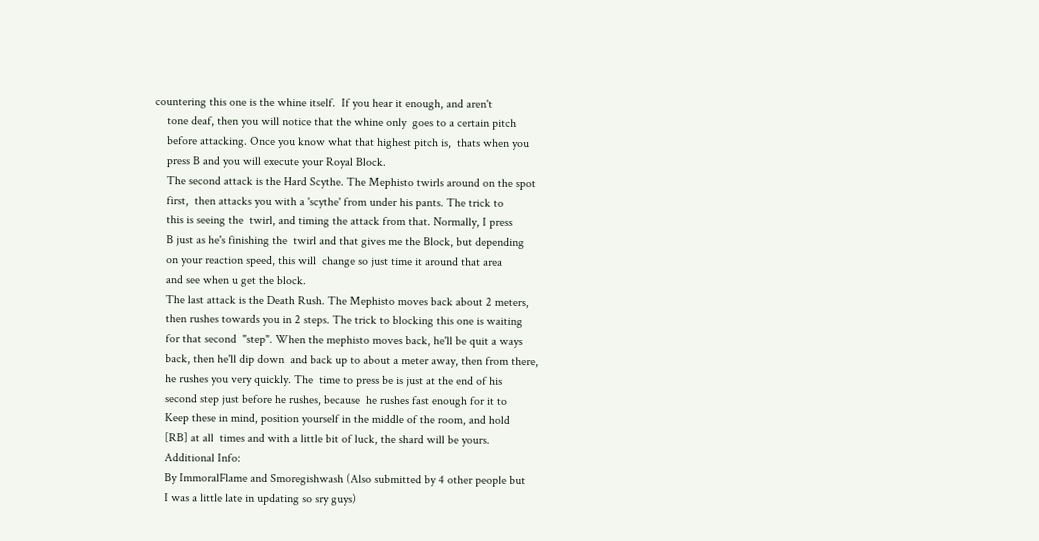countering this one is the whine itself.  If you hear it enough, and aren't
    tone deaf, then you will notice that the whine only  goes to a certain pitch
    before attacking. Once you know what that highest pitch is,  thats when you
    press B and you will execute your Royal Block.
    The second attack is the Hard Scythe. The Mephisto twirls around on the spot
    first,  then attacks you with a 'scythe' from under his pants. The trick to
    this is seeing the  twirl, and timing the attack from that. Normally, I press
    B just as he's finishing the  twirl and that gives me the Block, but depending
    on your reaction speed, this will  change so just time it around that area
    and see when u get the block.
    The last attack is the Death Rush. The Mephisto moves back about 2 meters,
    then rushes towards you in 2 steps. The trick to blocking this one is waiting
    for that second  "step". When the mephisto moves back, he'll be quit a ways
    back, then he'll dip down  and back up to about a meter away, then from there,
    he rushes you very quickly. The  time to press be is just at the end of his
    second step just before he rushes, because  he rushes fast enough for it to
    Keep these in mind, position yourself in the middle of the room, and hold
    [RB] at all  times and with a little bit of luck, the shard will be yours.
    Additional Info:
    By ImmoralFlame and Smoregishwash (Also submitted by 4 other people but
    I was a little late in updating so sry guys)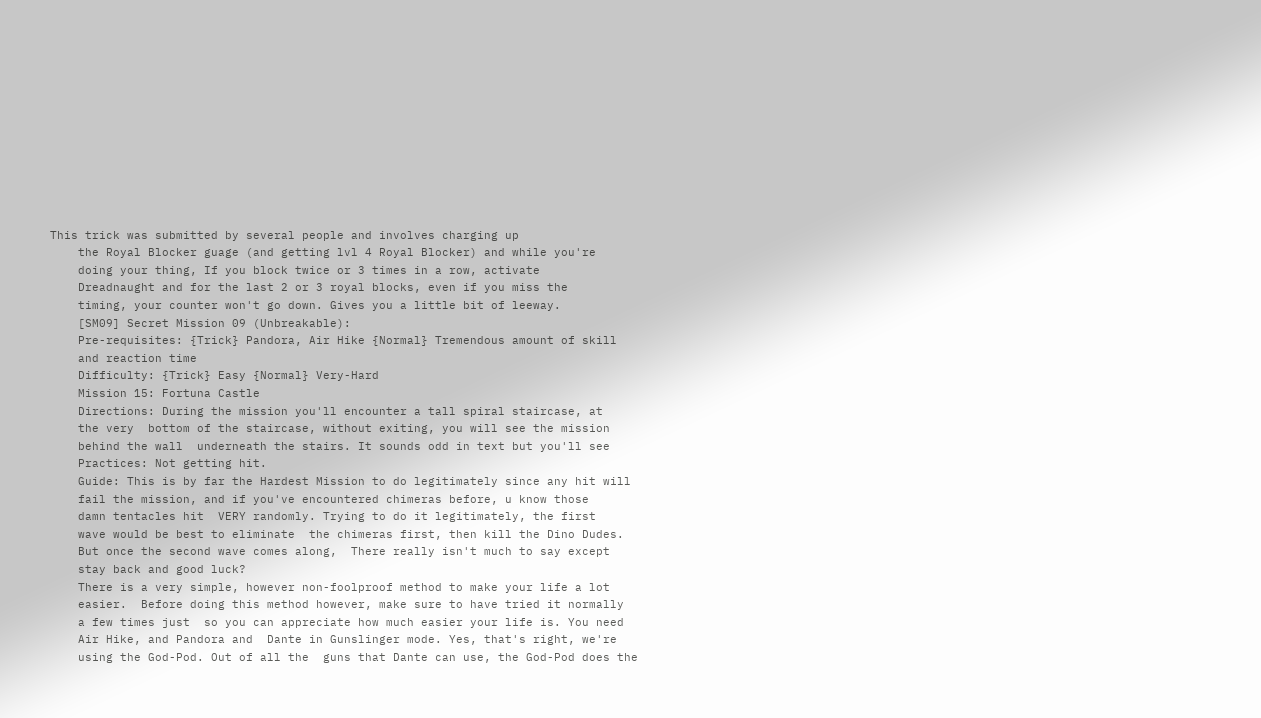This trick was submitted by several people and involves charging up
    the Royal Blocker guage (and getting lvl 4 Royal Blocker) and while you're
    doing your thing, If you block twice or 3 times in a row, activate
    Dreadnaught and for the last 2 or 3 royal blocks, even if you miss the
    timing, your counter won't go down. Gives you a little bit of leeway.
    [SM09] Secret Mission 09 (Unbreakable):
    Pre-requisites: {Trick} Pandora, Air Hike {Normal} Tremendous amount of skill
    and reaction time
    Difficulty: {Trick} Easy {Normal} Very-Hard
    Mission 15: Fortuna Castle
    Directions: During the mission you'll encounter a tall spiral staircase, at
    the very  bottom of the staircase, without exiting, you will see the mission
    behind the wall  underneath the stairs. It sounds odd in text but you'll see
    Practices: Not getting hit.
    Guide: This is by far the Hardest Mission to do legitimately since any hit will
    fail the mission, and if you've encountered chimeras before, u know those
    damn tentacles hit  VERY randomly. Trying to do it legitimately, the first
    wave would be best to eliminate  the chimeras first, then kill the Dino Dudes.
    But once the second wave comes along,  There really isn't much to say except
    stay back and good luck?
    There is a very simple, however non-foolproof method to make your life a lot
    easier.  Before doing this method however, make sure to have tried it normally
    a few times just  so you can appreciate how much easier your life is. You need
    Air Hike, and Pandora and  Dante in Gunslinger mode. Yes, that's right, we're
    using the God-Pod. Out of all the  guns that Dante can use, the God-Pod does the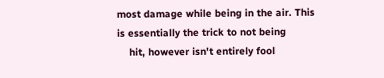most damage while being in the air. This  is essentially the trick to not being
    hit, however isn't entirely fool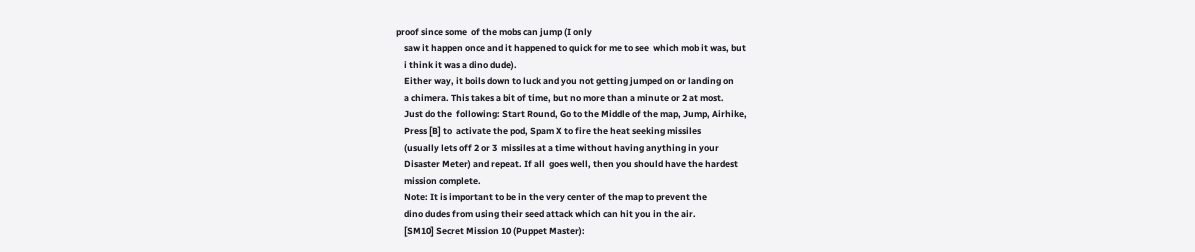proof since some  of the mobs can jump (I only
    saw it happen once and it happened to quick for me to see  which mob it was, but
    i think it was a dino dude).
    Either way, it boils down to luck and you not getting jumped on or landing on
    a chimera. This takes a bit of time, but no more than a minute or 2 at most.
    Just do the  following: Start Round, Go to the Middle of the map, Jump, Airhike,
    Press [B] to  activate the pod, Spam X to fire the heat seeking missiles
    (usually lets off 2 or 3  missiles at a time without having anything in your
    Disaster Meter) and repeat. If all  goes well, then you should have the hardest
    mission complete.
    Note: It is important to be in the very center of the map to prevent the
    dino dudes from using their seed attack which can hit you in the air.
    [SM10] Secret Mission 10 (Puppet Master):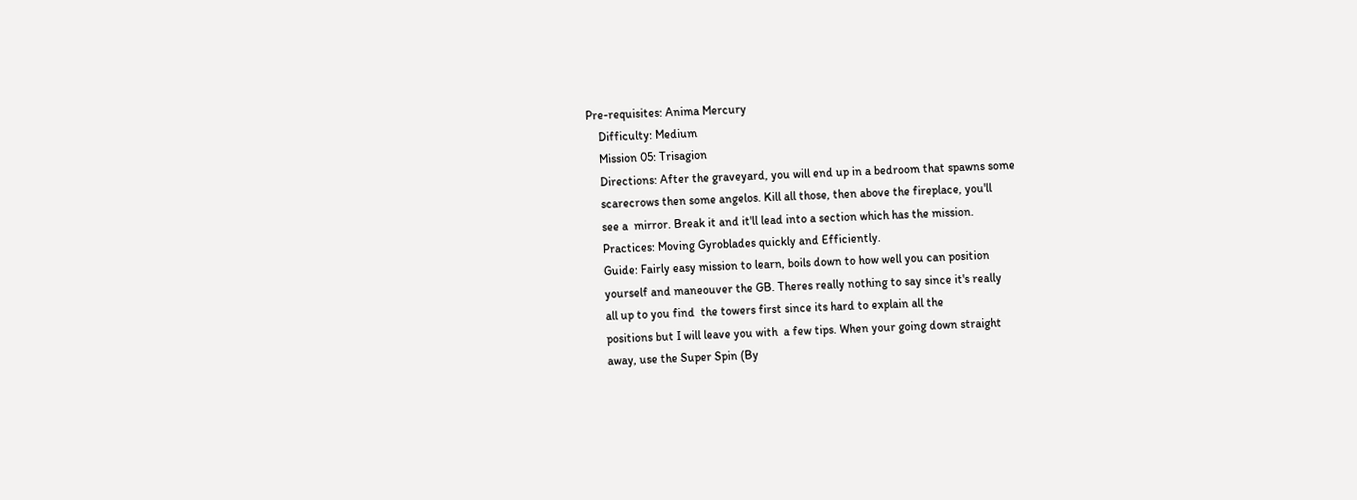Pre-requisites: Anima Mercury
    Difficulty: Medium
    Mission 05: Trisagion
    Directions: After the graveyard, you will end up in a bedroom that spawns some
    scarecrows then some angelos. Kill all those, then above the fireplace, you'll
    see a  mirror. Break it and it'll lead into a section which has the mission.
    Practices: Moving Gyroblades quickly and Efficiently.
    Guide: Fairly easy mission to learn, boils down to how well you can position
    yourself and maneouver the GB. Theres really nothing to say since it's really
    all up to you find  the towers first since its hard to explain all the
    positions but I will leave you with  a few tips. When your going down straight
    away, use the Super Spin (By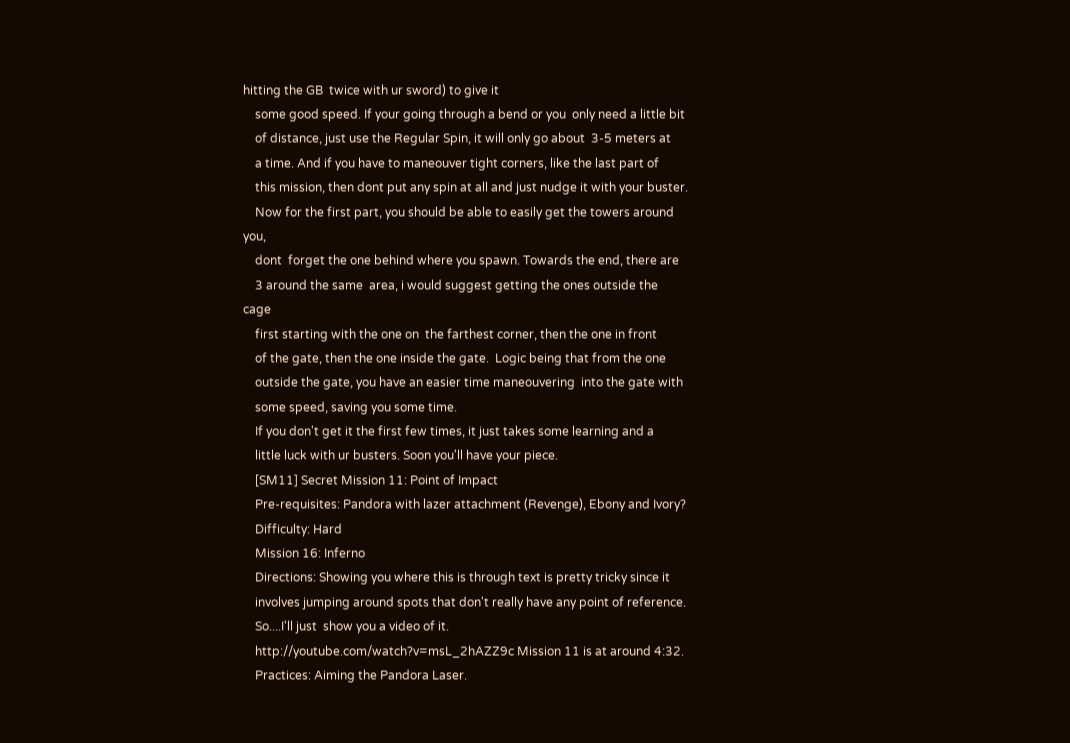hitting the GB  twice with ur sword) to give it
    some good speed. If your going through a bend or you  only need a little bit
    of distance, just use the Regular Spin, it will only go about  3-5 meters at
    a time. And if you have to maneouver tight corners, like the last part of
    this mission, then dont put any spin at all and just nudge it with your buster.
    Now for the first part, you should be able to easily get the towers around you,
    dont  forget the one behind where you spawn. Towards the end, there are
    3 around the same  area, i would suggest getting the ones outside the cage
    first starting with the one on  the farthest corner, then the one in front
    of the gate, then the one inside the gate.  Logic being that from the one
    outside the gate, you have an easier time maneouvering  into the gate with
    some speed, saving you some time.
    If you don't get it the first few times, it just takes some learning and a
    little luck with ur busters. Soon you'll have your piece.
    [SM11] Secret Mission 11: Point of Impact
    Pre-requisites: Pandora with lazer attachment (Revenge), Ebony and Ivory?
    Difficulty: Hard
    Mission 16: Inferno
    Directions: Showing you where this is through text is pretty tricky since it
    involves jumping around spots that don't really have any point of reference.
    So....I'll just  show you a video of it.
    http://youtube.com/watch?v=msL_2hAZZ9c Mission 11 is at around 4:32.
    Practices: Aiming the Pandora Laser.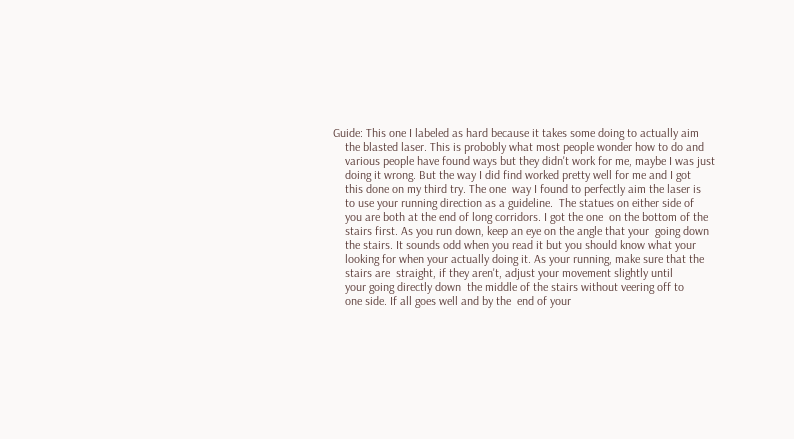Guide: This one I labeled as hard because it takes some doing to actually aim
    the blasted laser. This is probobly what most people wonder how to do and
    various people have found ways but they didn't work for me, maybe I was just
    doing it wrong. But the way I did find worked pretty well for me and I got
    this done on my third try. The one  way I found to perfectly aim the laser is
    to use your running direction as a guideline.  The statues on either side of
    you are both at the end of long corridors. I got the one  on the bottom of the
    stairs first. As you run down, keep an eye on the angle that your  going down
    the stairs. It sounds odd when you read it but you should know what your
    looking for when your actually doing it. As your running, make sure that the
    stairs are  straight, if they aren't, adjust your movement slightly until
    your going directly down  the middle of the stairs without veering off to
    one side. If all goes well and by the  end of your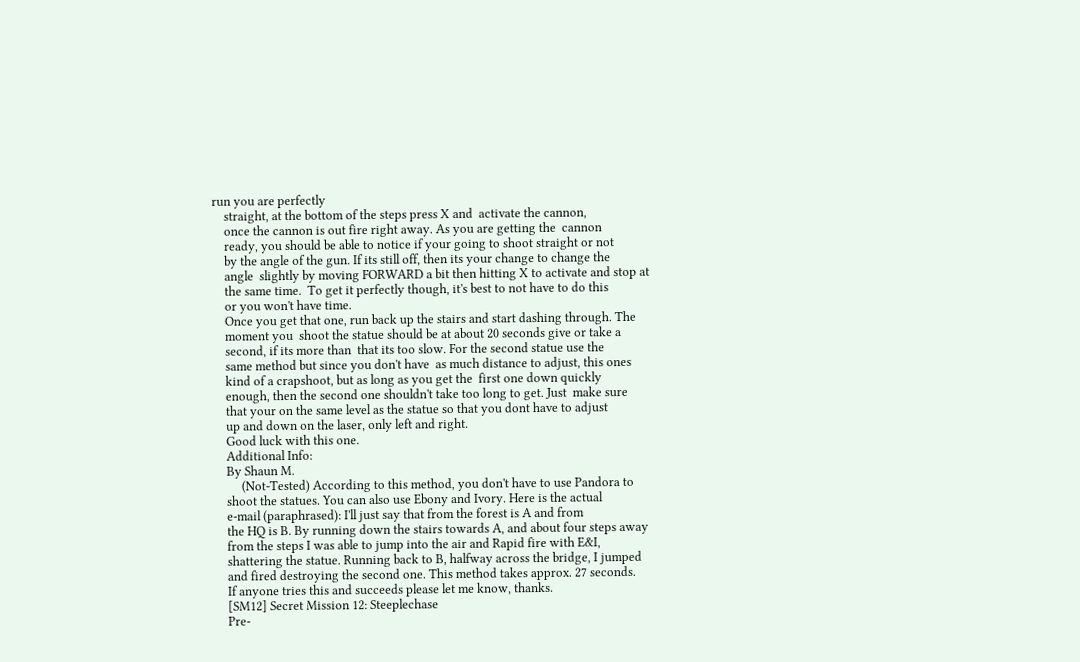run you are perfectly
    straight, at the bottom of the steps press X and  activate the cannon,
    once the cannon is out fire right away. As you are getting the  cannon
    ready, you should be able to notice if your going to shoot straight or not
    by the angle of the gun. If its still off, then its your change to change the
    angle  slightly by moving FORWARD a bit then hitting X to activate and stop at
    the same time.  To get it perfectly though, it's best to not have to do this
    or you won't have time.
    Once you get that one, run back up the stairs and start dashing through. The
    moment you  shoot the statue should be at about 20 seconds give or take a
    second, if its more than  that its too slow. For the second statue use the
    same method but since you don't have  as much distance to adjust, this ones
    kind of a crapshoot, but as long as you get the  first one down quickly
    enough, then the second one shouldn't take too long to get. Just  make sure
    that your on the same level as the statue so that you dont have to adjust
    up and down on the laser, only left and right.
    Good luck with this one.
    Additional Info:
    By Shaun M.
         (Not-Tested) According to this method, you don't have to use Pandora to
    shoot the statues. You can also use Ebony and Ivory. Here is the actual
    e-mail (paraphrased): I'll just say that from the forest is A and from
    the HQ is B. By running down the stairs towards A, and about four steps away
    from the steps I was able to jump into the air and Rapid fire with E&I,
    shattering the statue. Running back to B, halfway across the bridge, I jumped
    and fired destroying the second one. This method takes approx. 27 seconds.
    If anyone tries this and succeeds please let me know, thanks.
    [SM12] Secret Mission 12: Steeplechase
    Pre-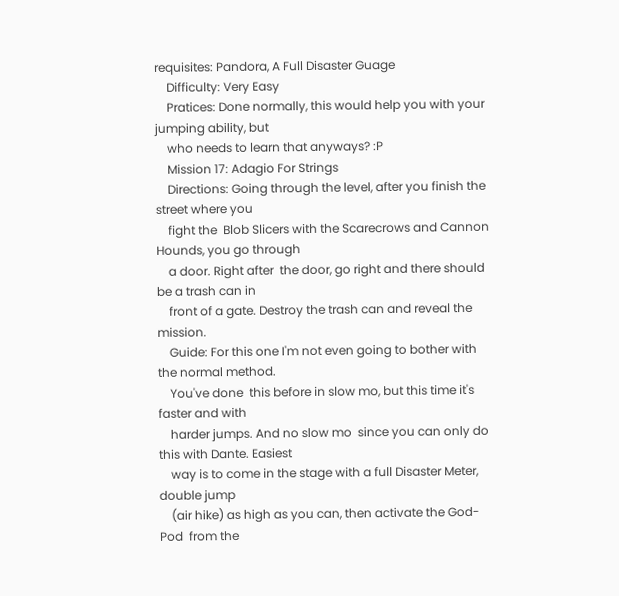requisites: Pandora, A Full Disaster Guage
    Difficulty: Very Easy
    Pratices: Done normally, this would help you with your jumping ability, but
    who needs to learn that anyways? :P
    Mission 17: Adagio For Strings
    Directions: Going through the level, after you finish the street where you
    fight the  Blob Slicers with the Scarecrows and Cannon Hounds, you go through
    a door. Right after  the door, go right and there should be a trash can in
    front of a gate. Destroy the trash can and reveal the mission.
    Guide: For this one I'm not even going to bother with the normal method.
    You've done  this before in slow mo, but this time it's faster and with
    harder jumps. And no slow mo  since you can only do this with Dante. Easiest
    way is to come in the stage with a full Disaster Meter, double jump
    (air hike) as high as you can, then activate the God-Pod  from the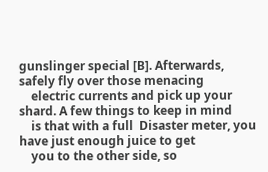gunslinger special [B]. Afterwards, safely fly over those menacing
    electric currents and pick up your shard. A few things to keep in mind
    is that with a full  Disaster meter, you have just enough juice to get
    you to the other side, so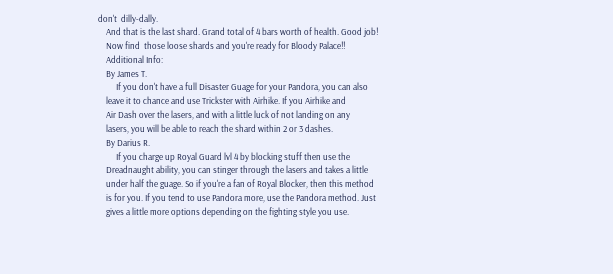don't  dilly-dally.
    And that is the last shard. Grand total of 4 bars worth of health. Good job!
    Now find  those loose shards and you're ready for Bloody Palace!!
    Additional Info:
    By James T.
         If you don't have a full Disaster Guage for your Pandora, you can also
    leave it to chance and use Trickster with Airhike. If you Airhike and
    Air Dash over the lasers, and with a little luck of not landing on any
    lasers, you will be able to reach the shard within 2 or 3 dashes.
    By Darius R.
         If you charge up Royal Guard lvl 4 by blocking stuff then use the
    Dreadnaught ability, you can stinger through the lasers and takes a little
    under half the guage. So if you're a fan of Royal Blocker, then this method
    is for you. If you tend to use Pandora more, use the Pandora method. Just
    gives a little more options depending on the fighting style you use.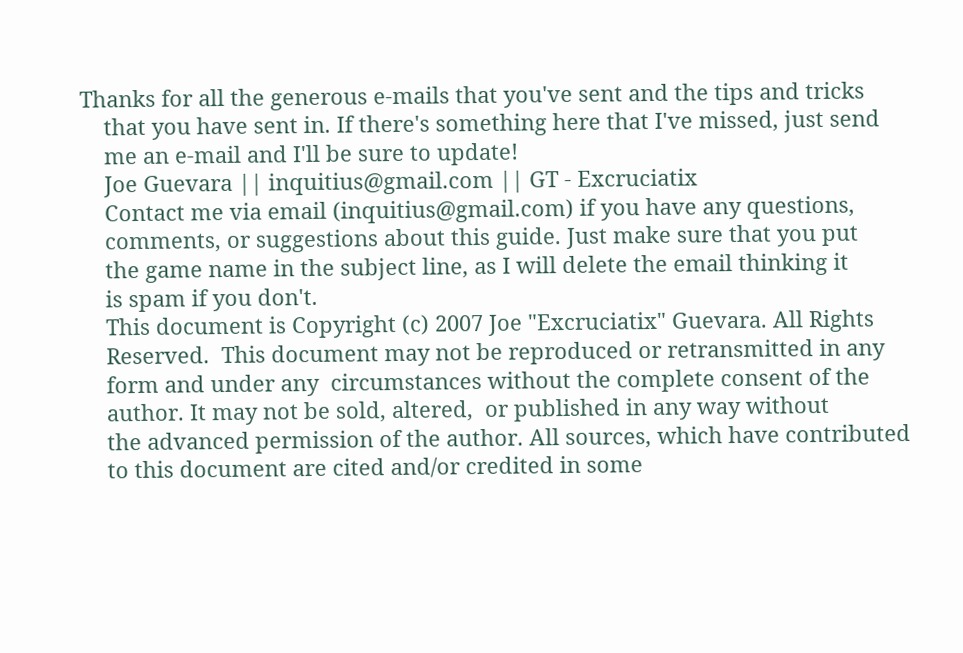Thanks for all the generous e-mails that you've sent and the tips and tricks
    that you have sent in. If there's something here that I've missed, just send
    me an e-mail and I'll be sure to update!
    Joe Guevara || inquitius@gmail.com || GT - Excruciatix
    Contact me via email (inquitius@gmail.com) if you have any questions,
    comments, or suggestions about this guide. Just make sure that you put
    the game name in the subject line, as I will delete the email thinking it
    is spam if you don't.
    This document is Copyright (c) 2007 Joe "Excruciatix" Guevara. All Rights
    Reserved.  This document may not be reproduced or retransmitted in any
    form and under any  circumstances without the complete consent of the
    author. It may not be sold, altered,  or published in any way without
    the advanced permission of the author. All sources, which have contributed
    to this document are cited and/or credited in some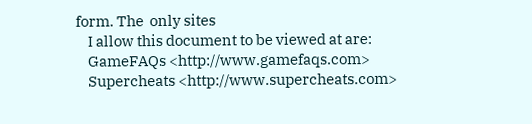form. The  only sites
    I allow this document to be viewed at are:
    GameFAQs <http://www.gamefaqs.com>
    Supercheats <http://www.supercheats.com>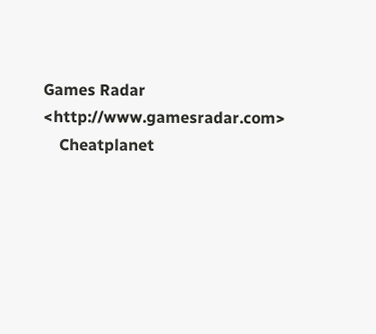Games Radar <http://www.gamesradar.com>
    Cheatplanet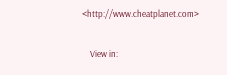<http://www.cheatplanet.com>

    View in: